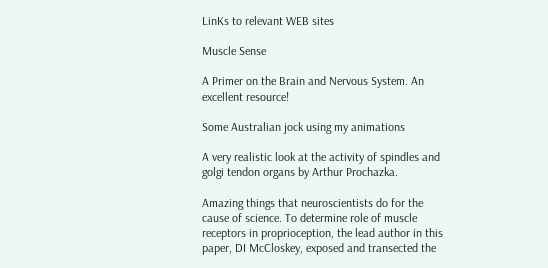LinKs to relevant WEB sites

Muscle Sense

A Primer on the Brain and Nervous System. An excellent resource!

Some Australian jock using my animations

A very realistic look at the activity of spindles and golgi tendon organs by Arthur Prochazka.

Amazing things that neuroscientists do for the cause of science. To determine role of muscle receptors in proprioception, the lead author in this paper, DI McCloskey, exposed and transected the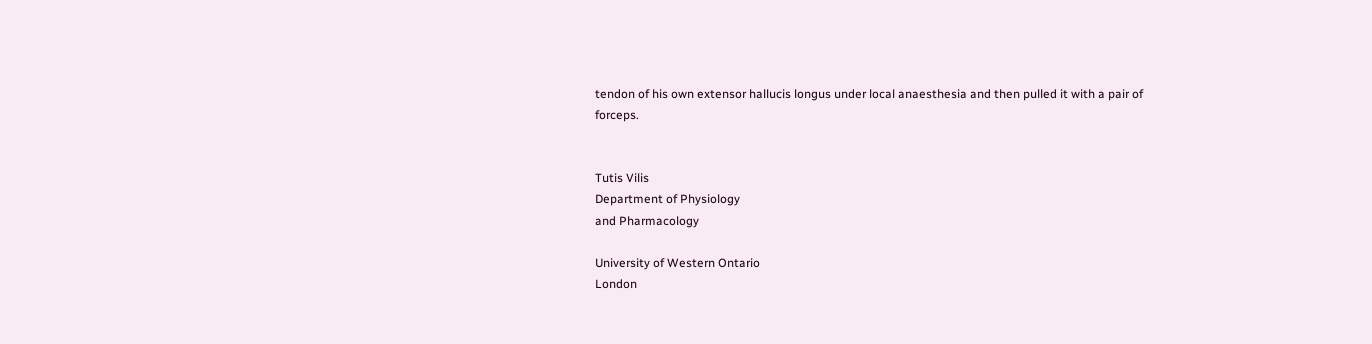tendon of his own extensor hallucis longus under local anaesthesia and then pulled it with a pair of forceps.


Tutis Vilis
Department of Physiology
and Pharmacology

University of Western Ontario
London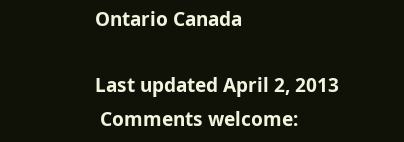Ontario Canada

Last updated April 2, 2013
 Comments welcome: